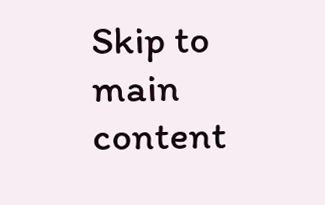Skip to main content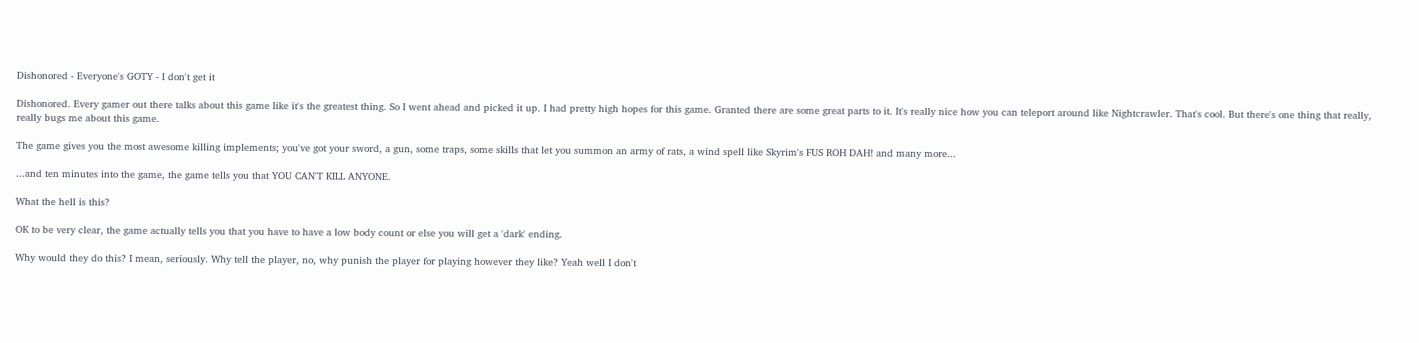Dishonored - Everyone's GOTY - I don't get it

Dishonored. Every gamer out there talks about this game like it's the greatest thing. So I went ahead and picked it up. I had pretty high hopes for this game. Granted there are some great parts to it. It's really nice how you can teleport around like Nightcrawler. That's cool. But there's one thing that really, really bugs me about this game.

The game gives you the most awesome killing implements; you've got your sword, a gun, some traps, some skills that let you summon an army of rats, a wind spell like Skyrim's FUS ROH DAH! and many more...

...and ten minutes into the game, the game tells you that YOU CAN'T KILL ANYONE.

What the hell is this?

OK to be very clear, the game actually tells you that you have to have a low body count or else you will get a 'dark' ending.

Why would they do this? I mean, seriously. Why tell the player, no, why punish the player for playing however they like? Yeah well I don't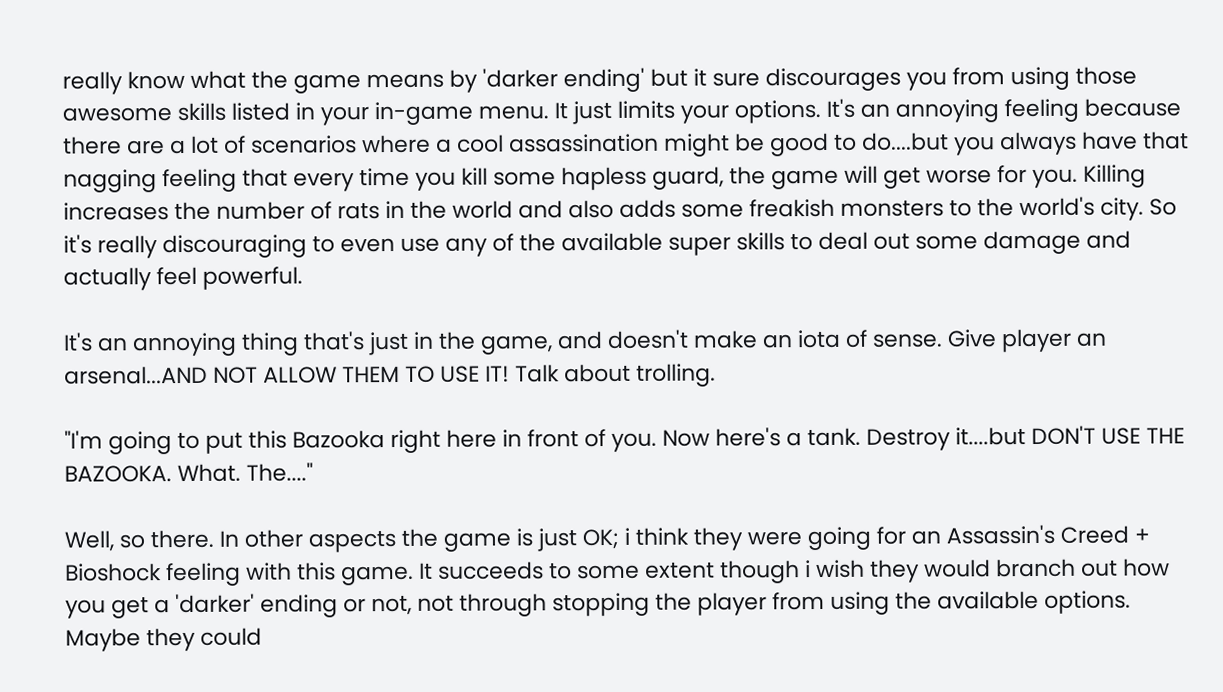really know what the game means by 'darker ending' but it sure discourages you from using those awesome skills listed in your in-game menu. It just limits your options. It's an annoying feeling because there are a lot of scenarios where a cool assassination might be good to do....but you always have that nagging feeling that every time you kill some hapless guard, the game will get worse for you. Killing increases the number of rats in the world and also adds some freakish monsters to the world's city. So it's really discouraging to even use any of the available super skills to deal out some damage and actually feel powerful.

It's an annoying thing that's just in the game, and doesn't make an iota of sense. Give player an arsenal...AND NOT ALLOW THEM TO USE IT! Talk about trolling.

"I'm going to put this Bazooka right here in front of you. Now here's a tank. Destroy it....but DON'T USE THE BAZOOKA. What. The...."

Well, so there. In other aspects the game is just OK; i think they were going for an Assassin's Creed + Bioshock feeling with this game. It succeeds to some extent though i wish they would branch out how you get a 'darker' ending or not, not through stopping the player from using the available options. Maybe they could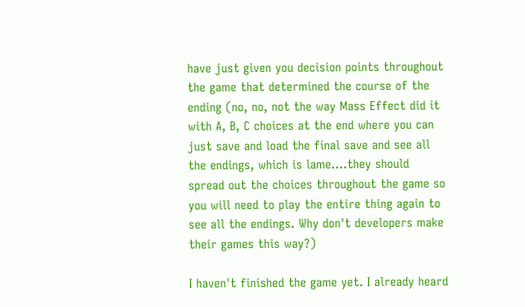have just given you decision points throughout the game that determined the course of the ending (no, no, not the way Mass Effect did it with A, B, C choices at the end where you can just save and load the final save and see all the endings, which is lame....they should spread out the choices throughout the game so you will need to play the entire thing again to see all the endings. Why don't developers make their games this way?)

I haven't finished the game yet. I already heard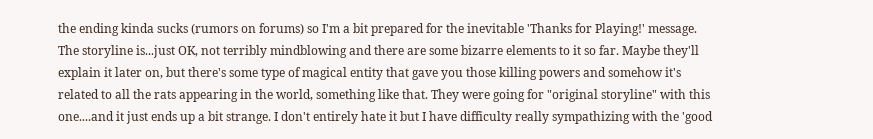the ending kinda sucks (rumors on forums) so I'm a bit prepared for the inevitable 'Thanks for Playing!' message. The storyline is...just OK, not terribly mindblowing and there are some bizarre elements to it so far. Maybe they'll explain it later on, but there's some type of magical entity that gave you those killing powers and somehow it's related to all the rats appearing in the world, something like that. They were going for "original storyline" with this one....and it just ends up a bit strange. I don't entirely hate it but I have difficulty really sympathizing with the 'good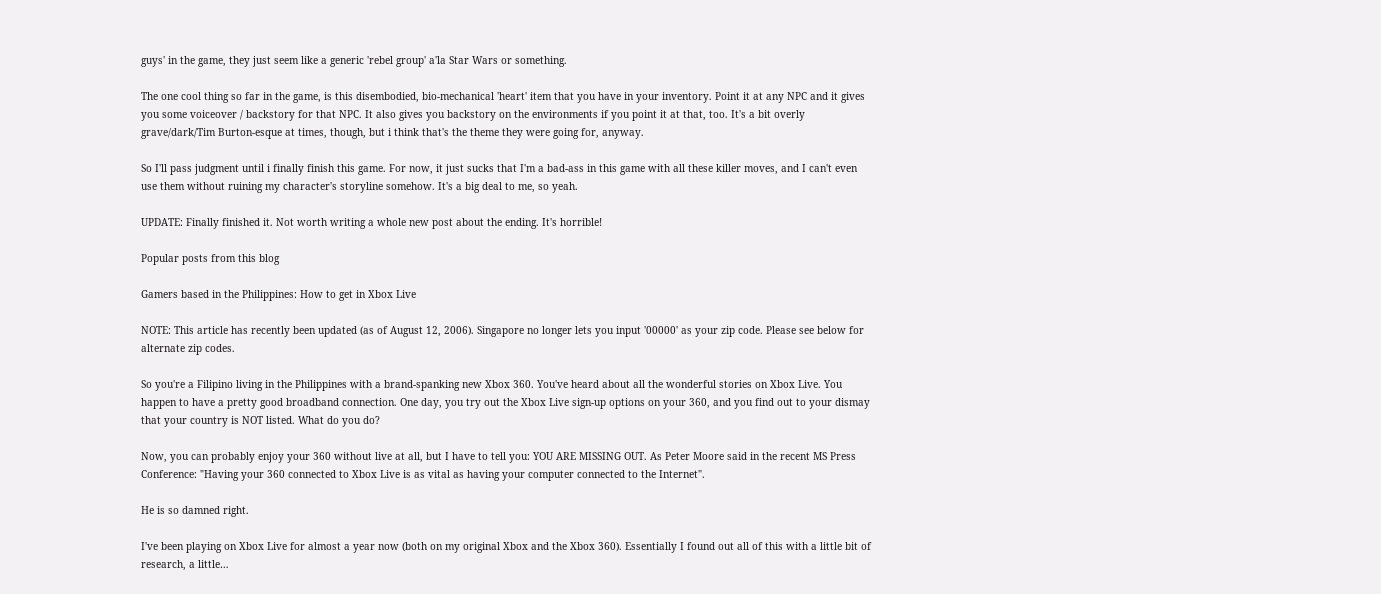guys' in the game, they just seem like a generic 'rebel group' a'la Star Wars or something.

The one cool thing so far in the game, is this disembodied, bio-mechanical 'heart' item that you have in your inventory. Point it at any NPC and it gives you some voiceover / backstory for that NPC. It also gives you backstory on the environments if you point it at that, too. It's a bit overly grave/dark/Tim Burton-esque at times, though, but i think that's the theme they were going for, anyway.

So I'll pass judgment until i finally finish this game. For now, it just sucks that I'm a bad-ass in this game with all these killer moves, and I can't even use them without ruining my character's storyline somehow. It's a big deal to me, so yeah.

UPDATE: Finally finished it. Not worth writing a whole new post about the ending. It's horrible!

Popular posts from this blog

Gamers based in the Philippines: How to get in Xbox Live

NOTE: This article has recently been updated (as of August 12, 2006). Singapore no longer lets you input '00000' as your zip code. Please see below for alternate zip codes.

So you're a Filipino living in the Philippines with a brand-spanking new Xbox 360. You've heard about all the wonderful stories on Xbox Live. You happen to have a pretty good broadband connection. One day, you try out the Xbox Live sign-up options on your 360, and you find out to your dismay that your country is NOT listed. What do you do?

Now, you can probably enjoy your 360 without live at all, but I have to tell you: YOU ARE MISSING OUT. As Peter Moore said in the recent MS Press Conference: "Having your 360 connected to Xbox Live is as vital as having your computer connected to the Internet".

He is so damned right.

I've been playing on Xbox Live for almost a year now (both on my original Xbox and the Xbox 360). Essentially I found out all of this with a little bit of research, a little…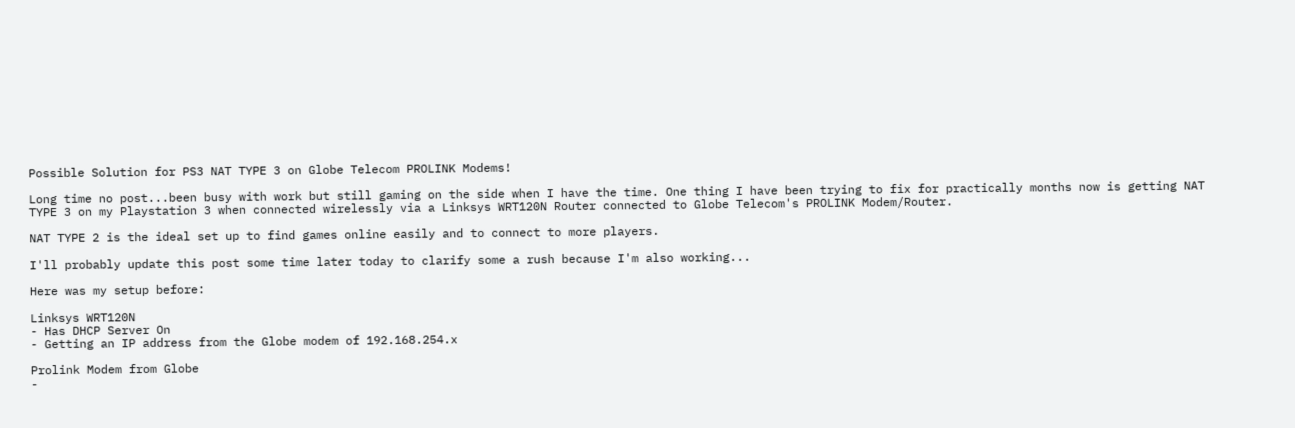Possible Solution for PS3 NAT TYPE 3 on Globe Telecom PROLINK Modems!

Long time no post...been busy with work but still gaming on the side when I have the time. One thing I have been trying to fix for practically months now is getting NAT TYPE 3 on my Playstation 3 when connected wirelessly via a Linksys WRT120N Router connected to Globe Telecom's PROLINK Modem/Router.

NAT TYPE 2 is the ideal set up to find games online easily and to connect to more players.

I'll probably update this post some time later today to clarify some a rush because I'm also working...

Here was my setup before:

Linksys WRT120N
- Has DHCP Server On
- Getting an IP address from the Globe modem of 192.168.254.x

Prolink Modem from Globe
-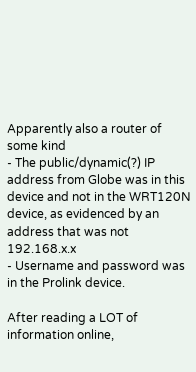Apparently also a router of some kind
- The public/dynamic(?) IP address from Globe was in this device and not in the WRT120N device, as evidenced by an address that was not 192.168.x.x
- Username and password was in the Prolink device.

After reading a LOT of information online,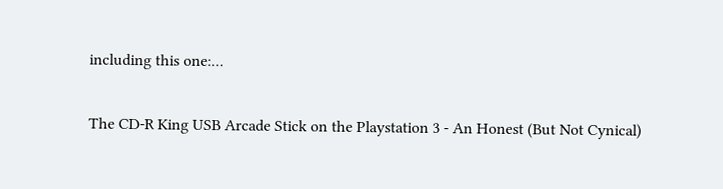including this one:…

The CD-R King USB Arcade Stick on the Playstation 3 - An Honest (But Not Cynical)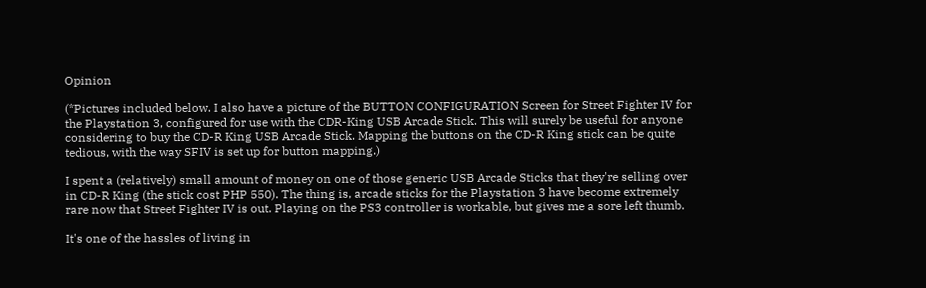Opinion

(*Pictures included below. I also have a picture of the BUTTON CONFIGURATION Screen for Street Fighter IV for the Playstation 3, configured for use with the CDR-King USB Arcade Stick. This will surely be useful for anyone considering to buy the CD-R King USB Arcade Stick. Mapping the buttons on the CD-R King stick can be quite tedious, with the way SFIV is set up for button mapping.)

I spent a (relatively) small amount of money on one of those generic USB Arcade Sticks that they're selling over in CD-R King (the stick cost PHP 550). The thing is, arcade sticks for the Playstation 3 have become extremely rare now that Street Fighter IV is out. Playing on the PS3 controller is workable, but gives me a sore left thumb.

It's one of the hassles of living in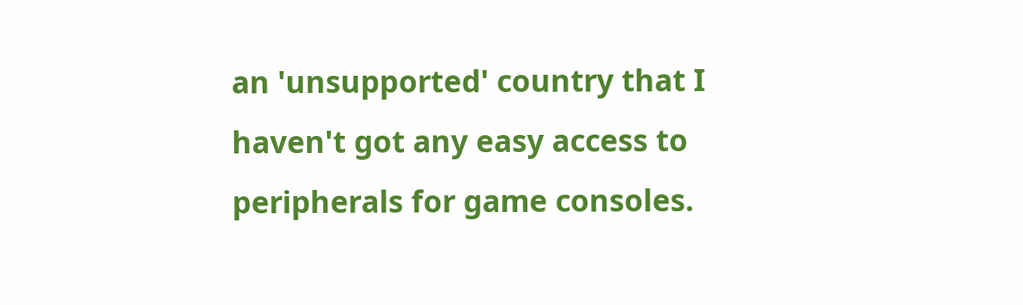an 'unsupported' country that I haven't got any easy access to peripherals for game consoles.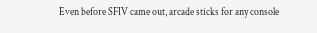Even before SFIV came out, arcade sticks for any console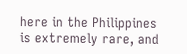here in the Philippines is extremely rare, and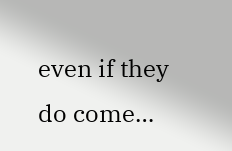even if they do come…